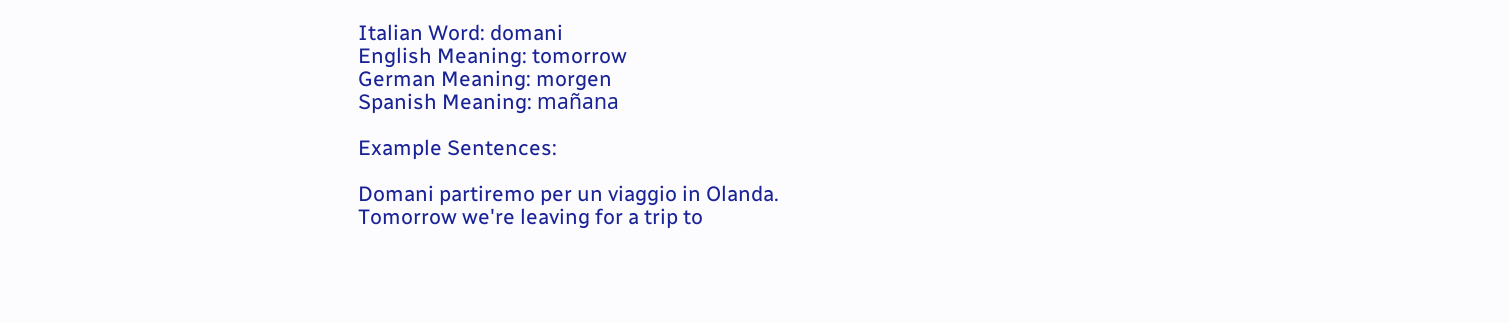Italian Word: domani
English Meaning: tomorrow
German Meaning: morgen
Spanish Meaning: mañana

Example Sentences:

Domani partiremo per un viaggio in Olanda.
Tomorrow we're leaving for a trip to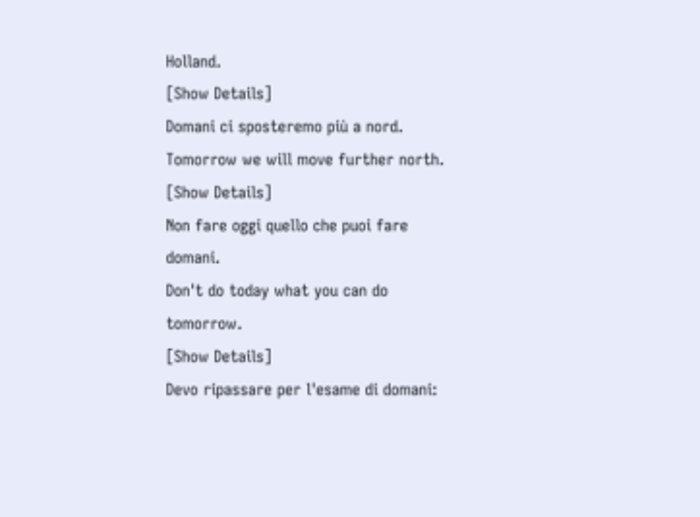Holland.
[Show Details]
Domani ci sposteremo più a nord.
Tomorrow we will move further north.
[Show Details]
Non fare oggi quello che puoi fare domani.
Don't do today what you can do tomorrow.
[Show Details]
Devo ripassare per l'esame di domani: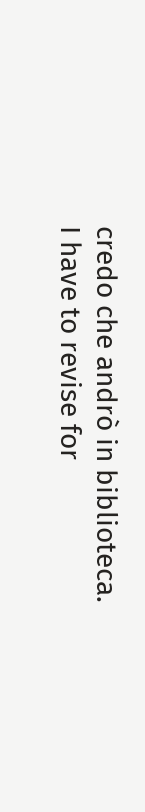credo che andrò in biblioteca.
I have to revise for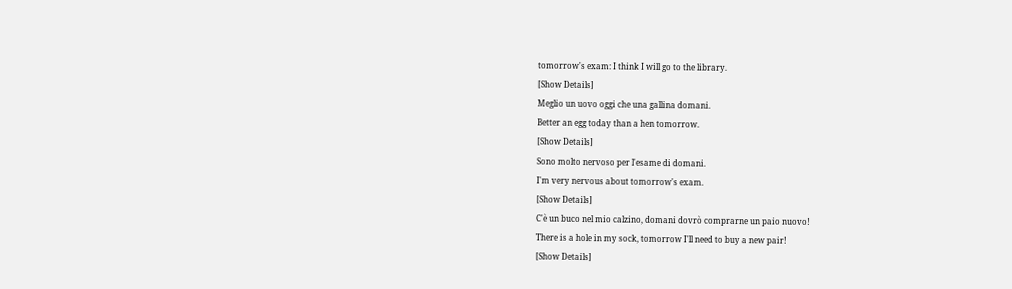tomorrow's exam: I think I will go to the library.
[Show Details]
Meglio un uovo oggi che una gallina domani.
Better an egg today than a hen tomorrow.
[Show Details]
Sono molto nervoso per l'esame di domani.
I'm very nervous about tomorrow's exam.
[Show Details]
C'è un buco nel mio calzino, domani dovrò comprarne un paio nuovo!
There is a hole in my sock, tomorrow I'll need to buy a new pair!
[Show Details]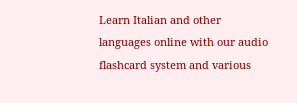Learn Italian and other languages online with our audio flashcard system and various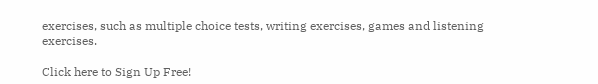exercises, such as multiple choice tests, writing exercises, games and listening exercises.

Click here to Sign Up Free!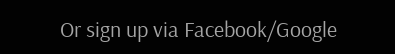Or sign up via Facebook/Google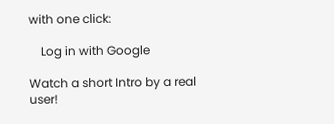with one click:

    Log in with Google

Watch a short Intro by a real user!